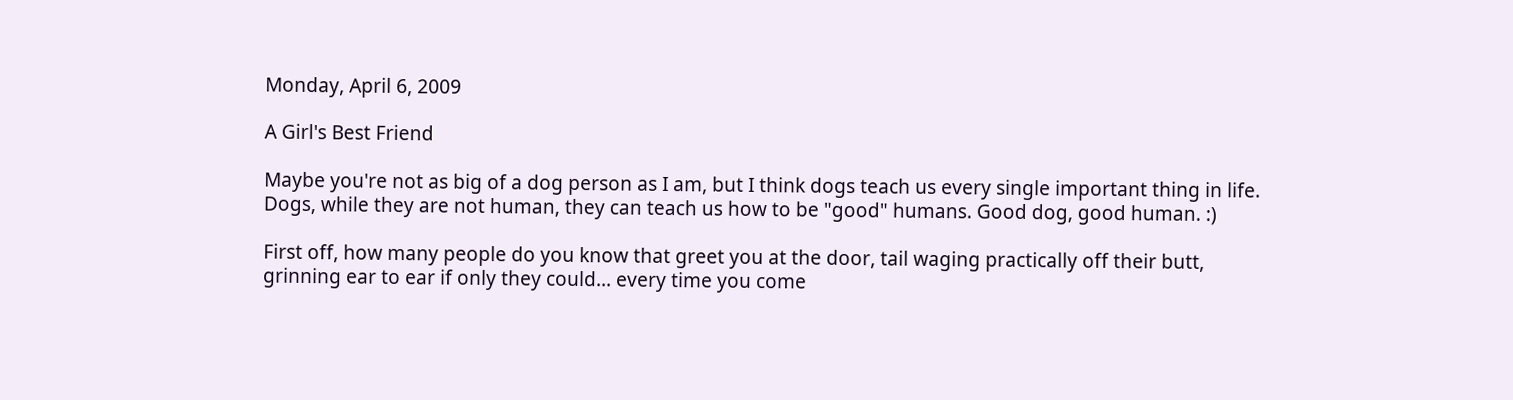Monday, April 6, 2009

A Girl's Best Friend

Maybe you're not as big of a dog person as I am, but I think dogs teach us every single important thing in life. Dogs, while they are not human, they can teach us how to be "good" humans. Good dog, good human. :)

First off, how many people do you know that greet you at the door, tail waging practically off their butt, grinning ear to ear if only they could... every time you come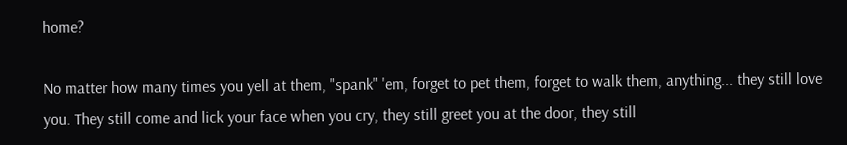home?

No matter how many times you yell at them, "spank" 'em, forget to pet them, forget to walk them, anything... they still love you. They still come and lick your face when you cry, they still greet you at the door, they still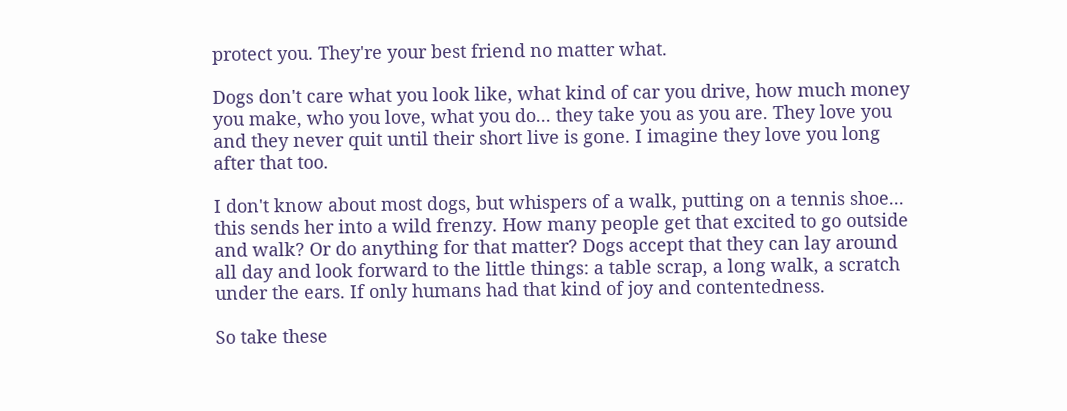protect you. They're your best friend no matter what.

Dogs don't care what you look like, what kind of car you drive, how much money you make, who you love, what you do... they take you as you are. They love you and they never quit until their short live is gone. I imagine they love you long after that too.

I don't know about most dogs, but whispers of a walk, putting on a tennis shoe... this sends her into a wild frenzy. How many people get that excited to go outside and walk? Or do anything for that matter? Dogs accept that they can lay around all day and look forward to the little things: a table scrap, a long walk, a scratch under the ears. If only humans had that kind of joy and contentedness.

So take these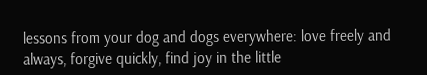lessons from your dog and dogs everywhere: love freely and always, forgive quickly, find joy in the little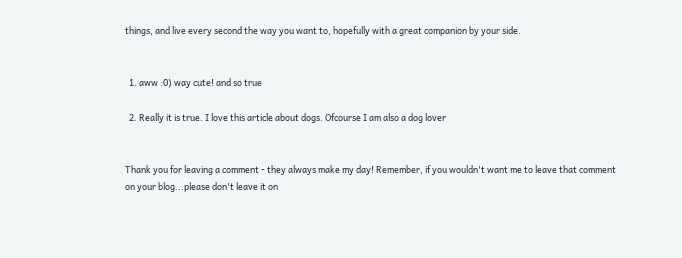things, and live every second the way you want to, hopefully with a great companion by your side.


  1. aww :0) way cute! and so true

  2. Really it is true. I love this article about dogs. Ofcourse I am also a dog lover


Thank you for leaving a comment - they always make my day! Remember, if you wouldn't want me to leave that comment on your blog...please don't leave it on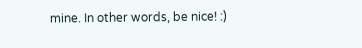mine. In other words, be nice! :)